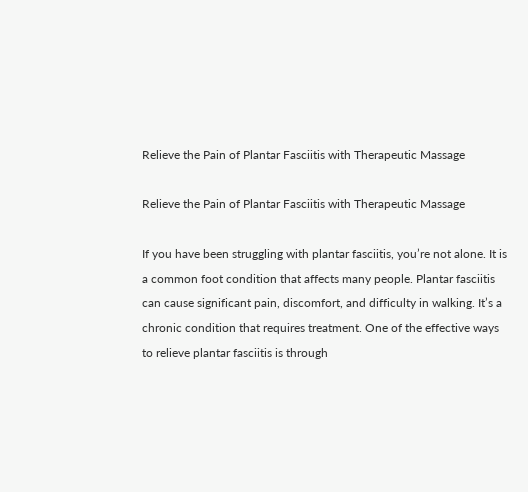Relieve the Pain of Plantar Fasciitis with Therapeutic Massage

Relieve the Pain of Plantar Fasciitis with Therapeutic Massage

If you have been struggling with plantar fasciitis, you’re not alone. It is a common foot condition that affects many people. Plantar fasciitis can cause significant pain, discomfort, and difficulty in walking. It’s a chronic condition that requires treatment. One of the effective ways to relieve plantar fasciitis is through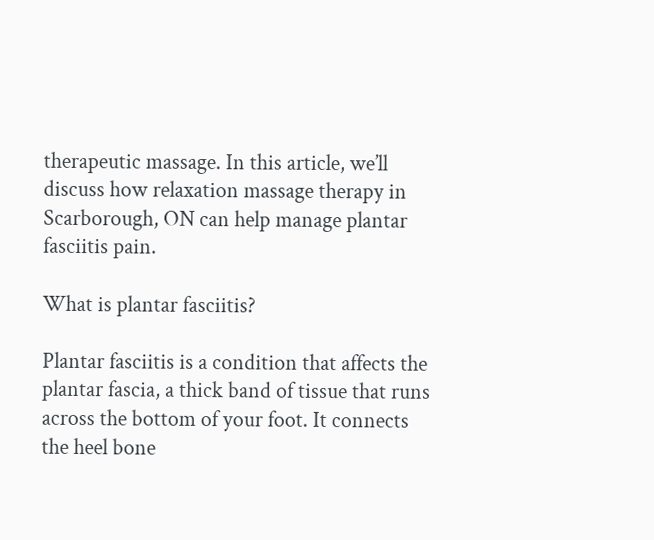therapeutic massage. In this article, we’ll discuss how relaxation massage therapy in Scarborough, ON can help manage plantar fasciitis pain.

What is plantar fasciitis?

Plantar fasciitis is a condition that affects the plantar fascia, a thick band of tissue that runs across the bottom of your foot. It connects the heel bone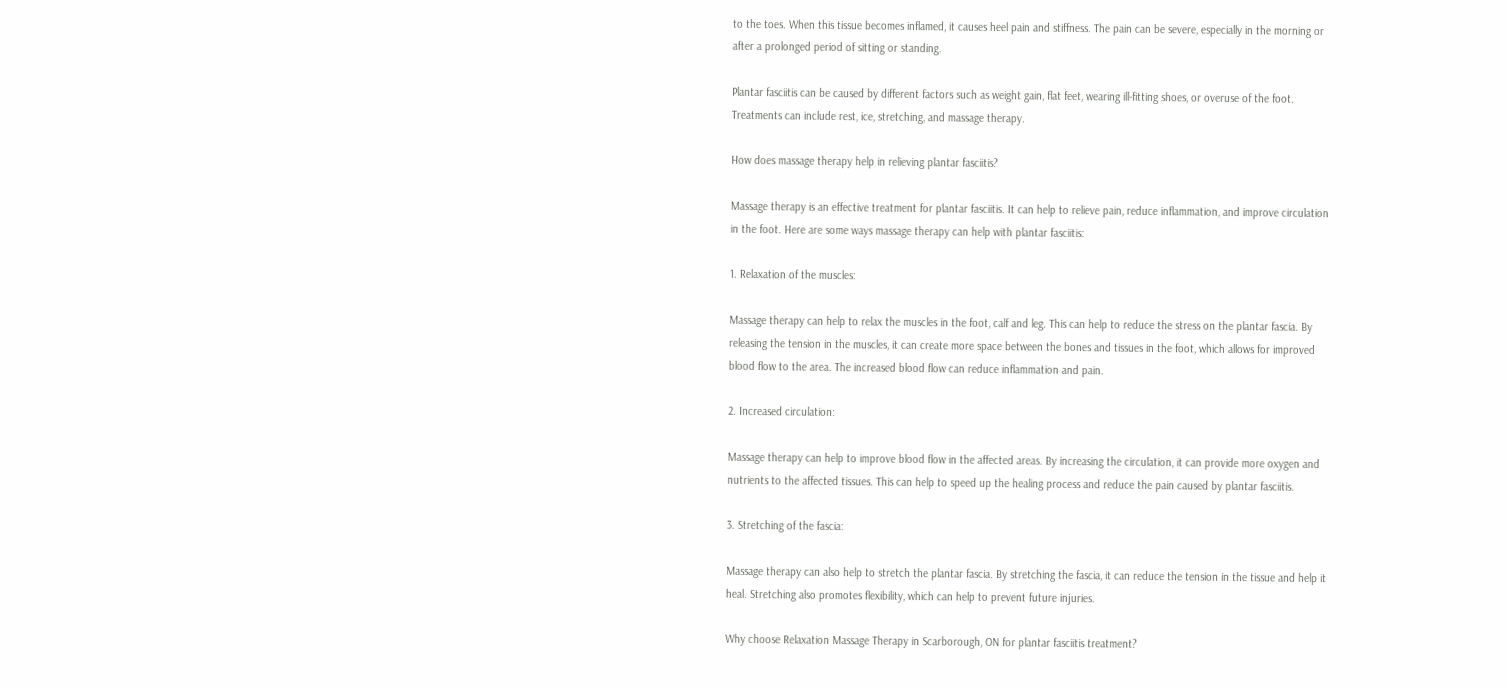to the toes. When this tissue becomes inflamed, it causes heel pain and stiffness. The pain can be severe, especially in the morning or after a prolonged period of sitting or standing.

Plantar fasciitis can be caused by different factors such as weight gain, flat feet, wearing ill-fitting shoes, or overuse of the foot. Treatments can include rest, ice, stretching, and massage therapy.

How does massage therapy help in relieving plantar fasciitis?

Massage therapy is an effective treatment for plantar fasciitis. It can help to relieve pain, reduce inflammation, and improve circulation in the foot. Here are some ways massage therapy can help with plantar fasciitis:

1. Relaxation of the muscles:

Massage therapy can help to relax the muscles in the foot, calf and leg. This can help to reduce the stress on the plantar fascia. By releasing the tension in the muscles, it can create more space between the bones and tissues in the foot, which allows for improved blood flow to the area. The increased blood flow can reduce inflammation and pain.

2. Increased circulation:

Massage therapy can help to improve blood flow in the affected areas. By increasing the circulation, it can provide more oxygen and nutrients to the affected tissues. This can help to speed up the healing process and reduce the pain caused by plantar fasciitis.

3. Stretching of the fascia:

Massage therapy can also help to stretch the plantar fascia. By stretching the fascia, it can reduce the tension in the tissue and help it heal. Stretching also promotes flexibility, which can help to prevent future injuries.

Why choose Relaxation Massage Therapy in Scarborough, ON for plantar fasciitis treatment?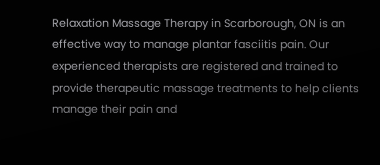Relaxation Massage Therapy in Scarborough, ON is an effective way to manage plantar fasciitis pain. Our experienced therapists are registered and trained to provide therapeutic massage treatments to help clients manage their pain and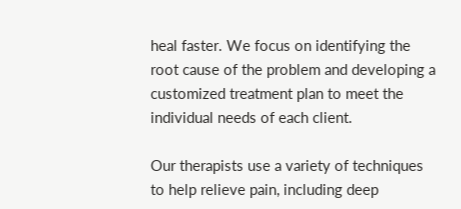heal faster. We focus on identifying the root cause of the problem and developing a customized treatment plan to meet the individual needs of each client.

Our therapists use a variety of techniques to help relieve pain, including deep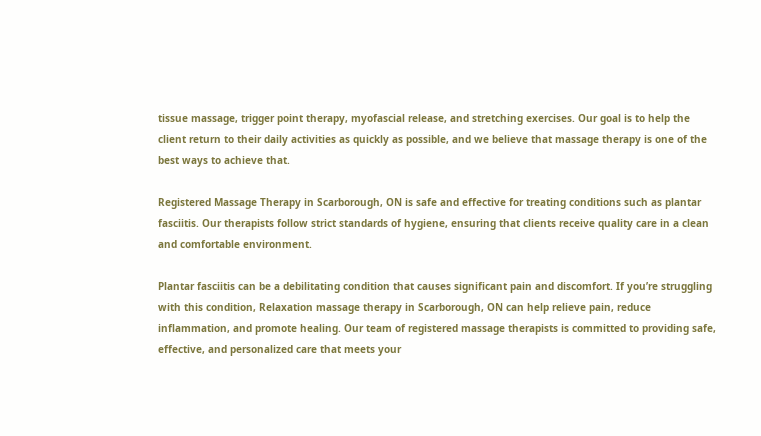tissue massage, trigger point therapy, myofascial release, and stretching exercises. Our goal is to help the client return to their daily activities as quickly as possible, and we believe that massage therapy is one of the best ways to achieve that.

Registered Massage Therapy in Scarborough, ON is safe and effective for treating conditions such as plantar fasciitis. Our therapists follow strict standards of hygiene, ensuring that clients receive quality care in a clean and comfortable environment.

Plantar fasciitis can be a debilitating condition that causes significant pain and discomfort. If you’re struggling with this condition, Relaxation massage therapy in Scarborough, ON can help relieve pain, reduce inflammation, and promote healing. Our team of registered massage therapists is committed to providing safe, effective, and personalized care that meets your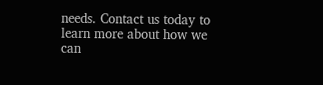needs. Contact us today to learn more about how we can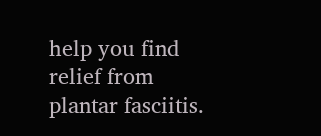help you find relief from plantar fasciitis.